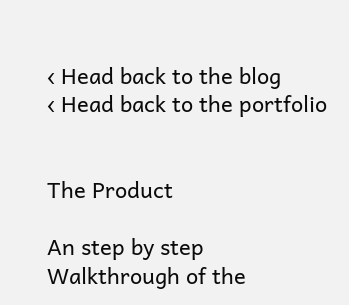‹ Head back to the blog
‹ Head back to the portfolio


The Product

An step by step Walkthrough of the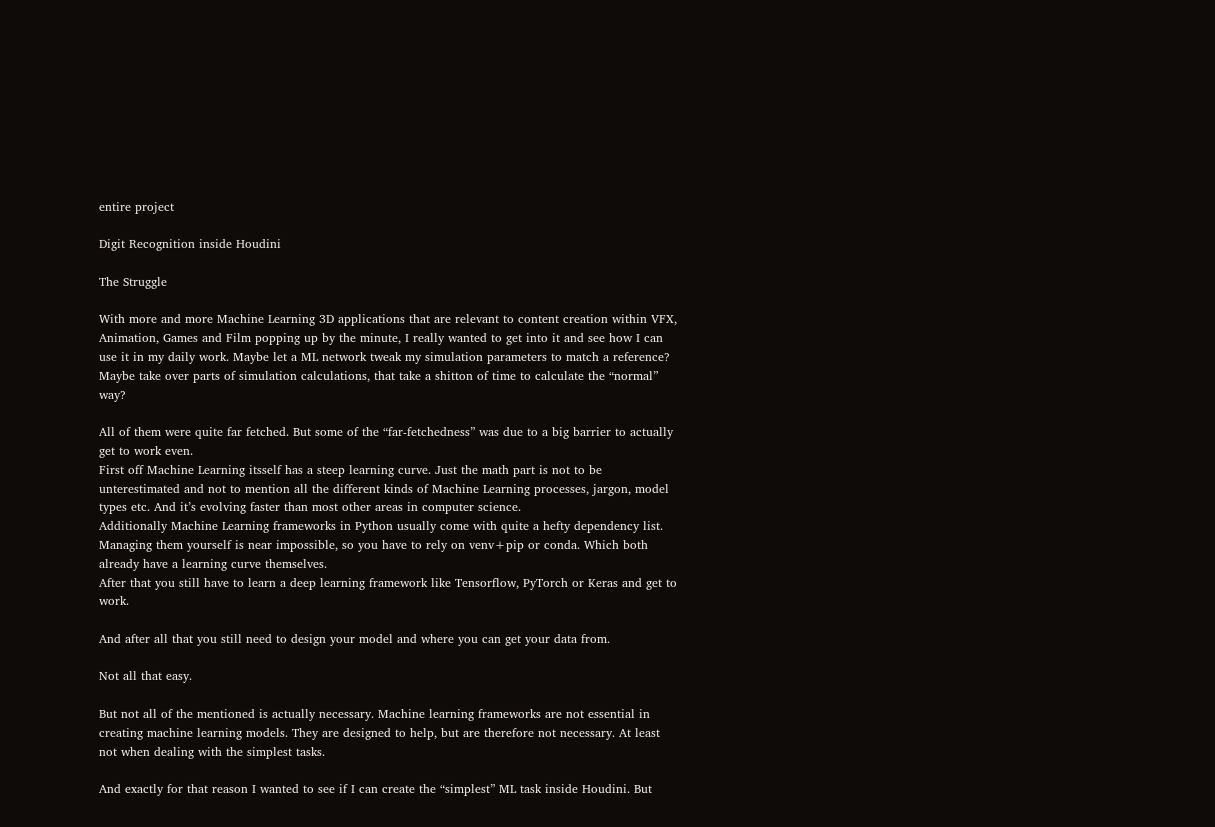entire project

Digit Recognition inside Houdini

The Struggle

With more and more Machine Learning 3D applications that are relevant to content creation within VFX, Animation, Games and Film popping up by the minute, I really wanted to get into it and see how I can use it in my daily work. Maybe let a ML network tweak my simulation parameters to match a reference? Maybe take over parts of simulation calculations, that take a shitton of time to calculate the “normal” way?

All of them were quite far fetched. But some of the “far-fetchedness” was due to a big barrier to actually get to work even.
First off Machine Learning itsself has a steep learning curve. Just the math part is not to be unterestimated and not to mention all the different kinds of Machine Learning processes, jargon, model types etc. And it’s evolving faster than most other areas in computer science.
Additionally Machine Learning frameworks in Python usually come with quite a hefty dependency list. Managing them yourself is near impossible, so you have to rely on venv+pip or conda. Which both already have a learning curve themselves.
After that you still have to learn a deep learning framework like Tensorflow, PyTorch or Keras and get to work.

And after all that you still need to design your model and where you can get your data from.

Not all that easy.

But not all of the mentioned is actually necessary. Machine learning frameworks are not essential in creating machine learning models. They are designed to help, but are therefore not necessary. At least not when dealing with the simplest tasks.

And exactly for that reason I wanted to see if I can create the “simplest” ML task inside Houdini. But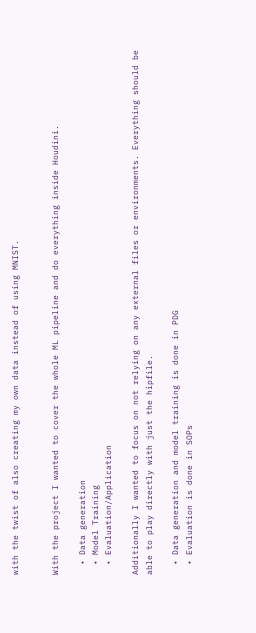with the twist of also creating my own data instead of using MNIST.


With the project I wanted to cover the whole ML pipeline and do everything inside Houdini.

  • Data generation
  • Model Training
  • Evaluation/Application

Additionally I wanted to focus on not relying on any external files or environments. Everything should be able to play directly with just the hipfile.

  • Data generation and model training is done in PDG
  • Evaluation is done in SOPs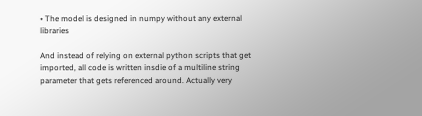• The model is designed in numpy without any external libraries

And instead of relying on external python scripts that get imported, all code is written insdie of a multiline string parameter that gets referenced around. Actually very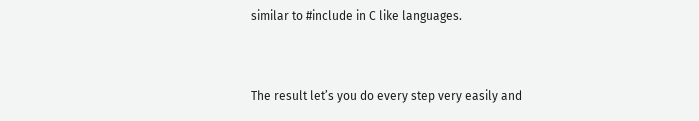similar to #include in C like languages.


The result let’s you do every step very easily and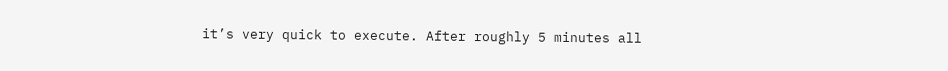it’s very quick to execute. After roughly 5 minutes all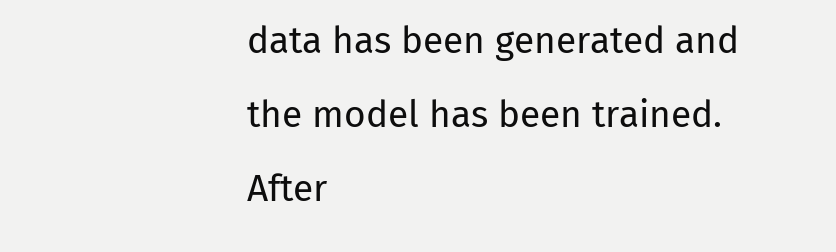data has been generated and the model has been trained.
After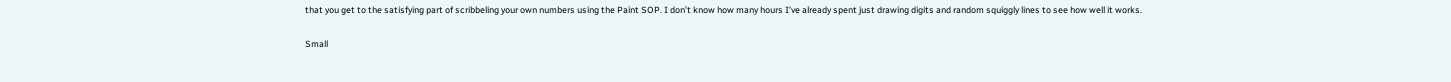that you get to the satisfying part of scribbeling your own numbers using the Paint SOP. I don’t know how many hours I’ve already spent just drawing digits and random squiggly lines to see how well it works.

Small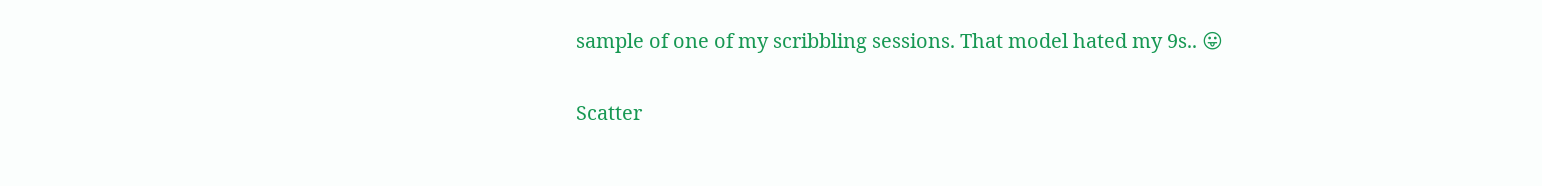sample of one of my scribbling sessions. That model hated my 9s.. 😛

Scatter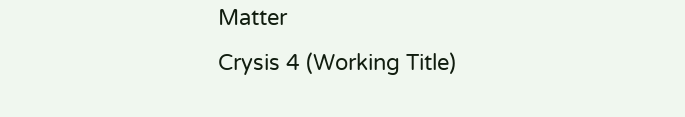Matter
Crysis 4 (Working Title)